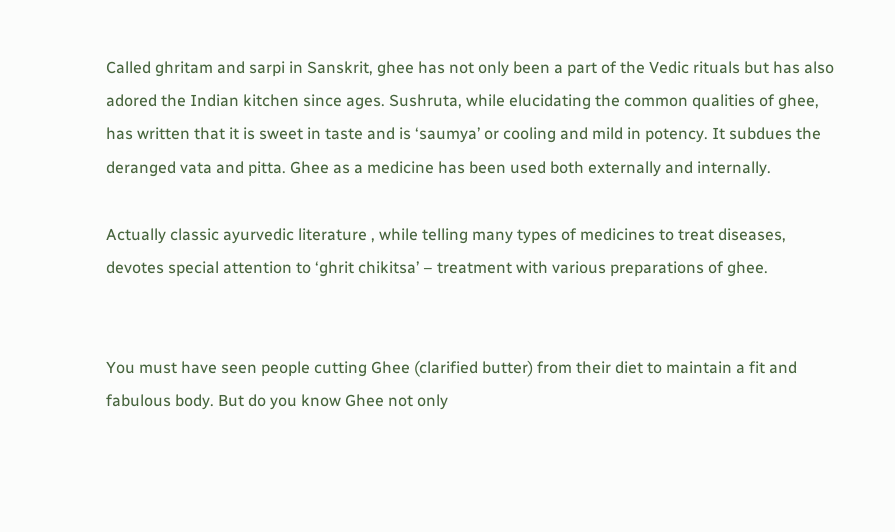Called ghritam and sarpi in Sanskrit, ghee has not only been a part of the Vedic rituals but has also adored the Indian kitchen since ages. Sushruta, while elucidating the common qualities of ghee, has written that it is sweet in taste and is ‘saumya’ or cooling and mild in potency. It subdues the deranged vata and pitta. Ghee as a medicine has been used both externally and internally.

Actually classic ayurvedic literature , while telling many types of medicines to treat diseases, devotes special attention to ‘ghrit chikitsa’ – treatment with various preparations of ghee.


You must have seen people cutting Ghee (clarified butter) from their diet to maintain a fit and fabulous body. But do you know Ghee not only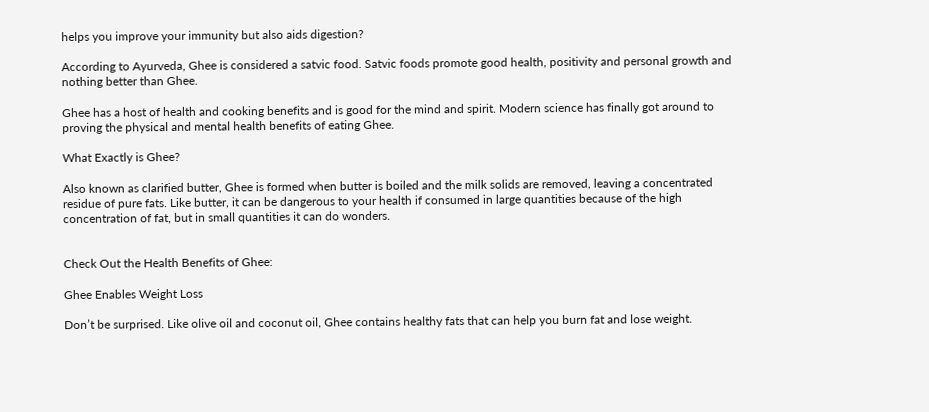helps you improve your immunity but also aids digestion?

According to Ayurveda, Ghee is considered a satvic food. Satvic foods promote good health, positivity and personal growth and nothing better than Ghee.

Ghee has a host of health and cooking benefits and is good for the mind and spirit. Modern science has finally got around to proving the physical and mental health benefits of eating Ghee.

What Exactly is Ghee?

Also known as clarified butter, Ghee is formed when butter is boiled and the milk solids are removed, leaving a concentrated residue of pure fats. Like butter, it can be dangerous to your health if consumed in large quantities because of the high concentration of fat, but in small quantities it can do wonders.


Check Out the Health Benefits of Ghee:

Ghee Enables Weight Loss

Don’t be surprised. Like olive oil and coconut oil, Ghee contains healthy fats that can help you burn fat and lose weight.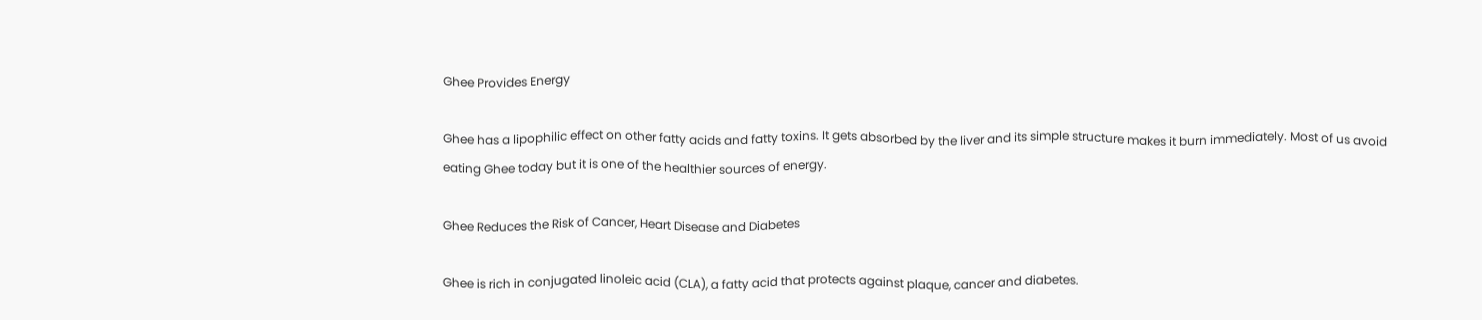Ghee Provides Energy

Ghee has a lipophilic effect on other fatty acids and fatty toxins. It gets absorbed by the liver and its simple structure makes it burn immediately. Most of us avoid eating Ghee today but it is one of the healthier sources of energy.

Ghee Reduces the Risk of Cancer, Heart Disease and Diabetes

Ghee is rich in conjugated linoleic acid (CLA), a fatty acid that protects against plaque, cancer and diabetes.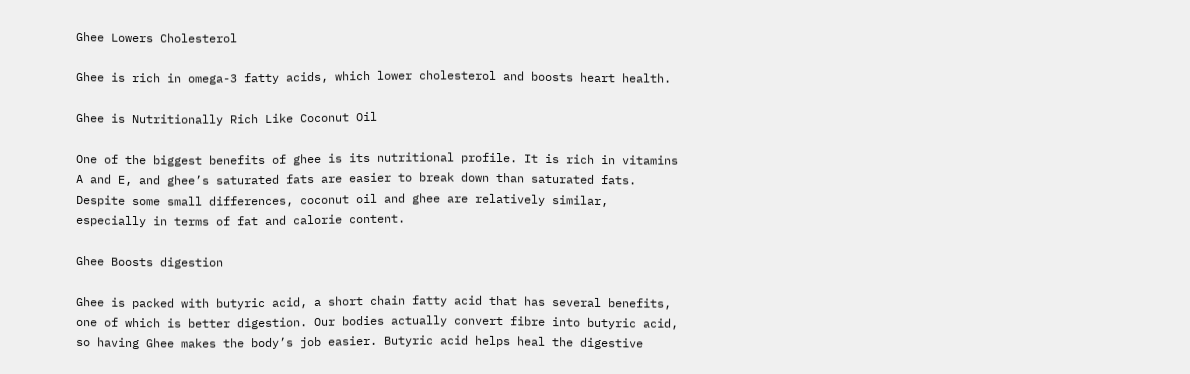Ghee Lowers Cholesterol

Ghee is rich in omega-3 fatty acids, which lower cholesterol and boosts heart health.

Ghee is Nutritionally Rich Like Coconut Oil

One of the biggest benefits of ghee is its nutritional profile. It is rich in vitamins A and E, and ghee’s saturated fats are easier to break down than saturated fats. Despite some small differences, coconut oil and ghee are relatively similar, especially in terms of fat and calorie content.

Ghee Boosts digestion

Ghee is packed with butyric acid, a short chain fatty acid that has several benefits, one of which is better digestion. Our bodies actually convert fibre into butyric acid, so having Ghee makes the body’s job easier. Butyric acid helps heal the digestive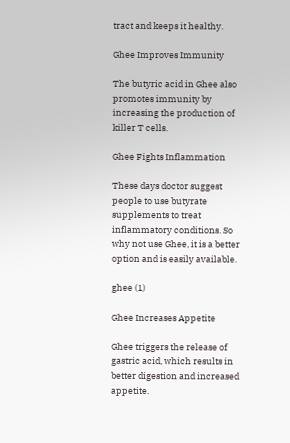tract and keeps it healthy.

Ghee Improves Immunity

The butyric acid in Ghee also promotes immunity by increasing the production of killer T cells.

Ghee Fights Inflammation

These days doctor suggest people to use butyrate supplements to treat inflammatory conditions. So why not use Ghee, it is a better option and is easily available.

ghee (1)

Ghee Increases Appetite

Ghee triggers the release of gastric acid, which results in better digestion and increased appetite.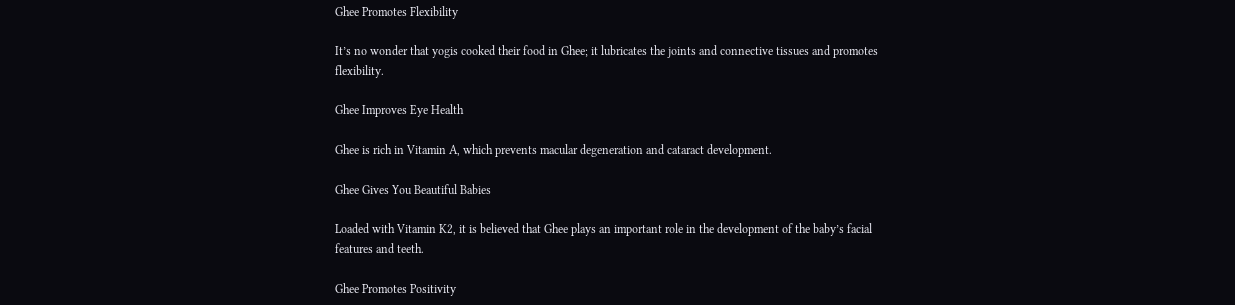Ghee Promotes Flexibility

It’s no wonder that yogis cooked their food in Ghee; it lubricates the joints and connective tissues and promotes flexibility.

Ghee Improves Eye Health

Ghee is rich in Vitamin A, which prevents macular degeneration and cataract development.

Ghee Gives You Beautiful Babies

Loaded with Vitamin K2, it is believed that Ghee plays an important role in the development of the baby’s facial features and teeth.

Ghee Promotes Positivity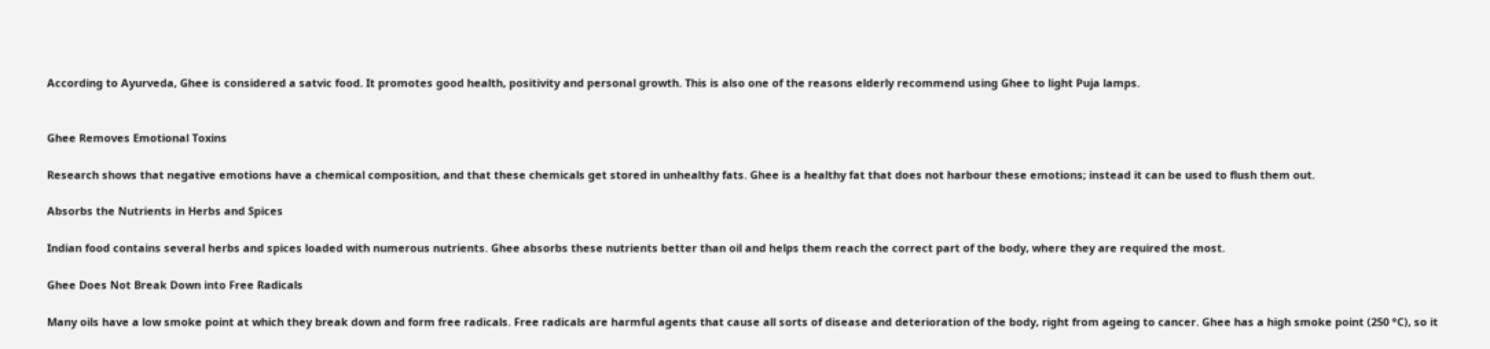According to Ayurveda, Ghee is considered a satvic food. It promotes good health, positivity and personal growth. This is also one of the reasons elderly recommend using Ghee to light Puja lamps.


Ghee Removes Emotional Toxins

Research shows that negative emotions have a chemical composition, and that these chemicals get stored in unhealthy fats. Ghee is a healthy fat that does not harbour these emotions; instead it can be used to flush them out.

Absorbs the Nutrients in Herbs and Spices

Indian food contains several herbs and spices loaded with numerous nutrients. Ghee absorbs these nutrients better than oil and helps them reach the correct part of the body, where they are required the most.

Ghee Does Not Break Down into Free Radicals

Many oils have a low smoke point at which they break down and form free radicals. Free radicals are harmful agents that cause all sorts of disease and deterioration of the body, right from ageing to cancer. Ghee has a high smoke point (250 °C), so it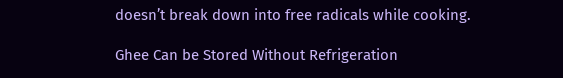doesn’t break down into free radicals while cooking.

Ghee Can be Stored Without Refrigeration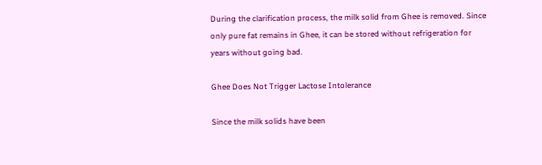During the clarification process, the milk solid from Ghee is removed. Since only pure fat remains in Ghee, it can be stored without refrigeration for years without going bad.

Ghee Does Not Trigger Lactose Intolerance

Since the milk solids have been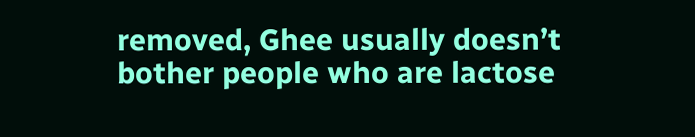removed, Ghee usually doesn’t bother people who are lactose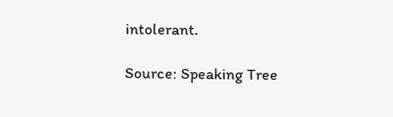intolerant.

Source: Speaking Tree